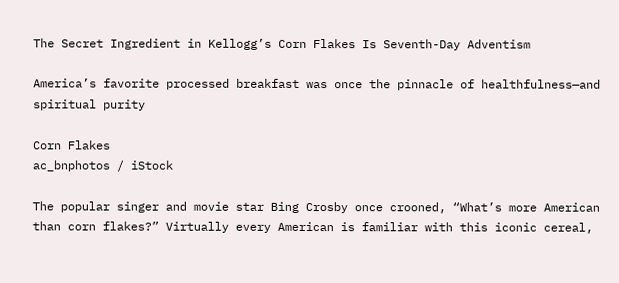The Secret Ingredient in Kellogg’s Corn Flakes Is Seventh-Day Adventism

America’s favorite processed breakfast was once the pinnacle of healthfulness—and spiritual purity

Corn Flakes
ac_bnphotos / iStock

The popular singer and movie star Bing Crosby once crooned, “What’s more American than corn flakes?” Virtually every American is familiar with this iconic cereal,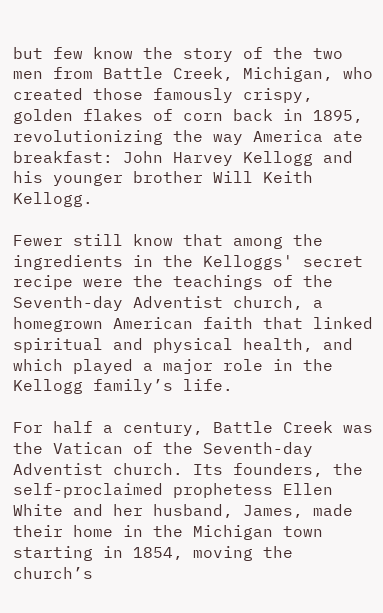but few know the story of the two men from Battle Creek, Michigan, who created those famously crispy, golden flakes of corn back in 1895, revolutionizing the way America ate breakfast: John Harvey Kellogg and his younger brother Will Keith Kellogg.

Fewer still know that among the ingredients in the Kelloggs' secret recipe were the teachings of the Seventh-day Adventist church, a homegrown American faith that linked spiritual and physical health, and which played a major role in the Kellogg family’s life.

For half a century, Battle Creek was the Vatican of the Seventh-day Adventist church. Its founders, the self-proclaimed prophetess Ellen White and her husband, James, made their home in the Michigan town starting in 1854, moving the church’s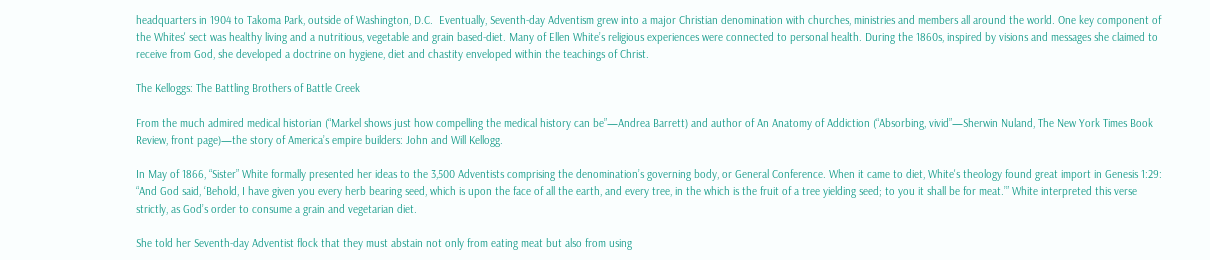headquarters in 1904 to Takoma Park, outside of Washington, D.C.  Eventually, Seventh-day Adventism grew into a major Christian denomination with churches, ministries and members all around the world. One key component of the Whites' sect was healthy living and a nutritious, vegetable and grain based-diet. Many of Ellen White’s religious experiences were connected to personal health. During the 1860s, inspired by visions and messages she claimed to receive from God, she developed a doctrine on hygiene, diet and chastity enveloped within the teachings of Christ.

The Kelloggs: The Battling Brothers of Battle Creek

From the much admired medical historian (“Markel shows just how compelling the medical history can be”—Andrea Barrett) and author of An Anatomy of Addiction (“Absorbing, vivid”—Sherwin Nuland, The New York Times Book Review, front page)—the story of America’s empire builders: John and Will Kellogg.

In May of 1866, “Sister” White formally presented her ideas to the 3,500 Adventists comprising the denomination’s governing body, or General Conference. When it came to diet, White's theology found great import in Genesis 1:29: “And God said, ‘Behold, I have given you every herb bearing seed, which is upon the face of all the earth, and every tree, in the which is the fruit of a tree yielding seed; to you it shall be for meat.’” White interpreted this verse strictly, as God’s order to consume a grain and vegetarian diet.

She told her Seventh-day Adventist flock that they must abstain not only from eating meat but also from using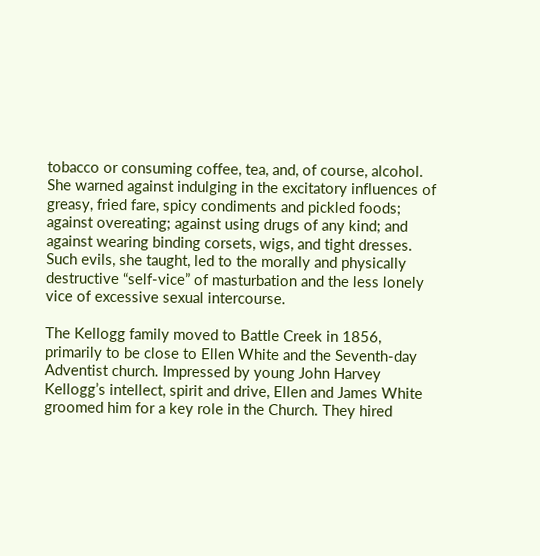tobacco or consuming coffee, tea, and, of course, alcohol. She warned against indulging in the excitatory influences of greasy, fried fare, spicy condiments and pickled foods; against overeating; against using drugs of any kind; and against wearing binding corsets, wigs, and tight dresses. Such evils, she taught, led to the morally and physically destructive “self-vice” of masturbation and the less lonely vice of excessive sexual intercourse.

The Kellogg family moved to Battle Creek in 1856, primarily to be close to Ellen White and the Seventh-day Adventist church. Impressed by young John Harvey Kellogg’s intellect, spirit and drive, Ellen and James White groomed him for a key role in the Church. They hired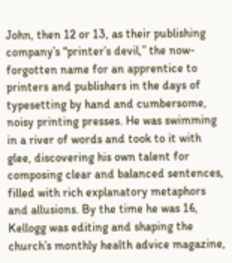John, then 12 or 13, as their publishing company’s “printer’s devil,” the now-forgotten name for an apprentice to printers and publishers in the days of typesetting by hand and cumbersome, noisy printing presses. He was swimming in a river of words and took to it with glee, discovering his own talent for composing clear and balanced sentences, filled with rich explanatory metaphors and allusions. By the time he was 16, Kellogg was editing and shaping the church’s monthly health advice magazine,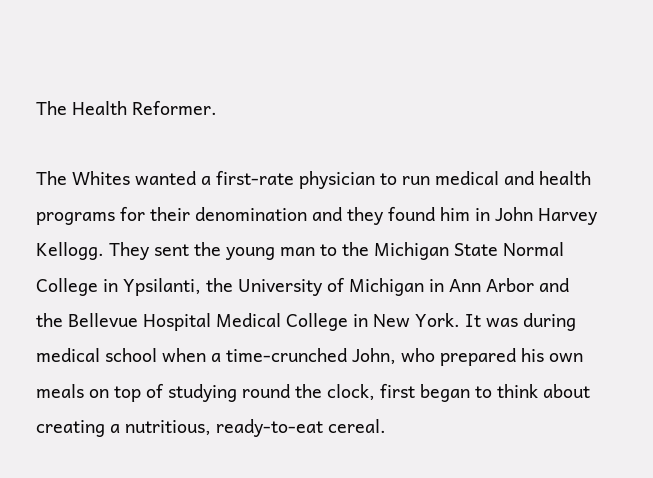The Health Reformer.

The Whites wanted a first-rate physician to run medical and health programs for their denomination and they found him in John Harvey Kellogg. They sent the young man to the Michigan State Normal College in Ypsilanti, the University of Michigan in Ann Arbor and the Bellevue Hospital Medical College in New York. It was during medical school when a time-crunched John, who prepared his own meals on top of studying round the clock, first began to think about creating a nutritious, ready-to-eat cereal.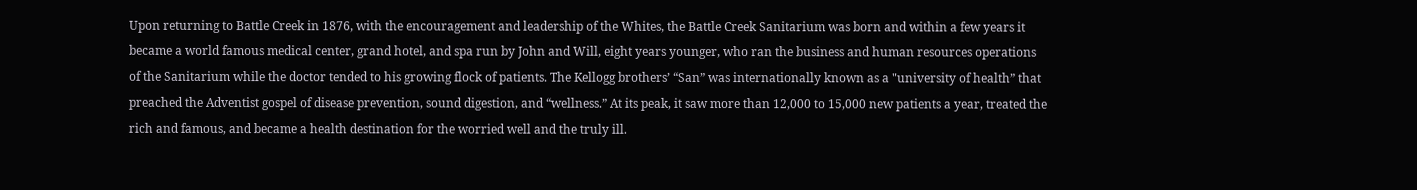Upon returning to Battle Creek in 1876, with the encouragement and leadership of the Whites, the Battle Creek Sanitarium was born and within a few years it became a world famous medical center, grand hotel, and spa run by John and Will, eight years younger, who ran the business and human resources operations of the Sanitarium while the doctor tended to his growing flock of patients. The Kellogg brothers’ “San” was internationally known as a "university of health” that preached the Adventist gospel of disease prevention, sound digestion, and “wellness.” At its peak, it saw more than 12,000 to 15,000 new patients a year, treated the rich and famous, and became a health destination for the worried well and the truly ill.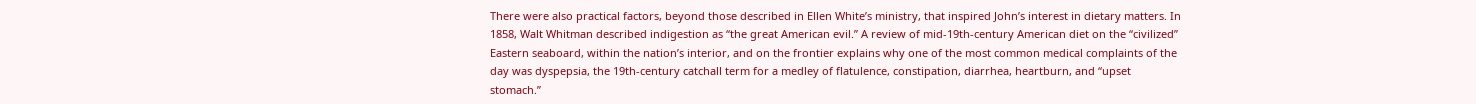There were also practical factors, beyond those described in Ellen White’s ministry, that inspired John’s interest in dietary matters. In 1858, Walt Whitman described indigestion as “the great American evil.” A review of mid-19th-century American diet on the “civilized” Eastern seaboard, within the nation’s interior, and on the frontier explains why one of the most common medical complaints of the day was dyspepsia, the 19th-century catchall term for a medley of flatulence, constipation, diarrhea, heartburn, and “upset stomach.”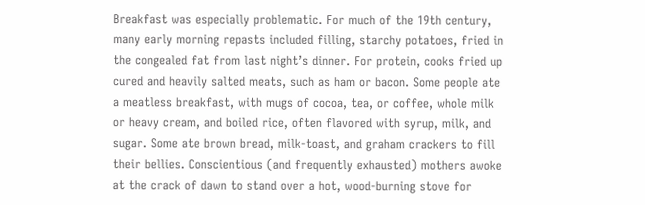Breakfast was especially problematic. For much of the 19th century, many early morning repasts included filling, starchy potatoes, fried in the congealed fat from last night’s dinner. For protein, cooks fried up cured and heavily salted meats, such as ham or bacon. Some people ate a meatless breakfast, with mugs of cocoa, tea, or coffee, whole milk or heavy cream, and boiled rice, often flavored with syrup, milk, and sugar. Some ate brown bread, milk-toast, and graham crackers to fill their bellies. Conscientious (and frequently exhausted) mothers awoke at the crack of dawn to stand over a hot, wood-burning stove for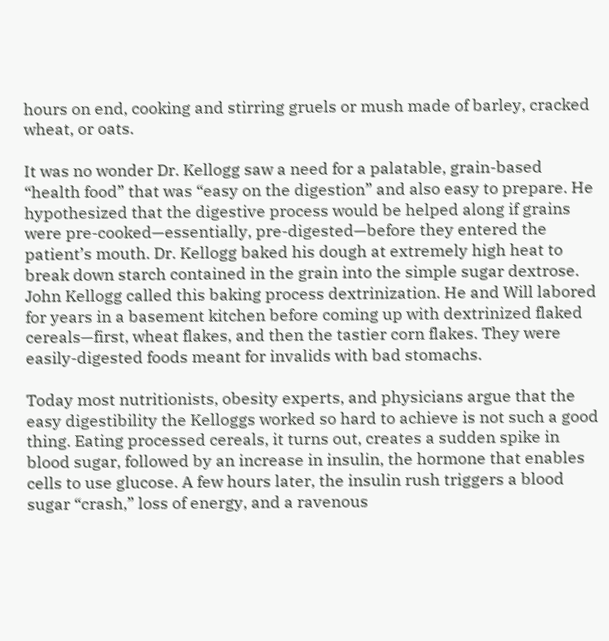hours on end, cooking and stirring gruels or mush made of barley, cracked wheat, or oats.

It was no wonder Dr. Kellogg saw a need for a palatable, grain-based “health food” that was “easy on the digestion” and also easy to prepare. He hypothesized that the digestive process would be helped along if grains were pre-cooked—essentially, pre-digested—before they entered the patient’s mouth. Dr. Kellogg baked his dough at extremely high heat to break down starch contained in the grain into the simple sugar dextrose. John Kellogg called this baking process dextrinization. He and Will labored for years in a basement kitchen before coming up with dextrinized flaked cereals—first, wheat flakes, and then the tastier corn flakes. They were easily-digested foods meant for invalids with bad stomachs.

Today most nutritionists, obesity experts, and physicians argue that the easy digestibility the Kelloggs worked so hard to achieve is not such a good thing. Eating processed cereals, it turns out, creates a sudden spike in blood sugar, followed by an increase in insulin, the hormone that enables cells to use glucose. A few hours later, the insulin rush triggers a blood sugar “crash,” loss of energy, and a ravenous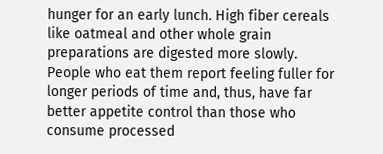hunger for an early lunch. High fiber cereals like oatmeal and other whole grain preparations are digested more slowly. People who eat them report feeling fuller for longer periods of time and, thus, have far better appetite control than those who consume processed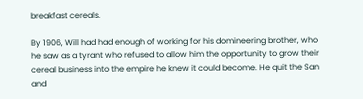breakfast cereals.

By 1906, Will had had enough of working for his domineering brother, who he saw as a tyrant who refused to allow him the opportunity to grow their cereal business into the empire he knew it could become. He quit the San and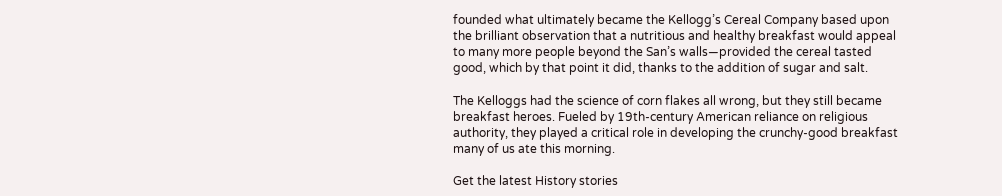founded what ultimately became the Kellogg’s Cereal Company based upon the brilliant observation that a nutritious and healthy breakfast would appeal to many more people beyond the San’s walls—provided the cereal tasted good, which by that point it did, thanks to the addition of sugar and salt.

The Kelloggs had the science of corn flakes all wrong, but they still became breakfast heroes. Fueled by 19th-century American reliance on religious authority, they played a critical role in developing the crunchy-good breakfast many of us ate this morning.

Get the latest History stories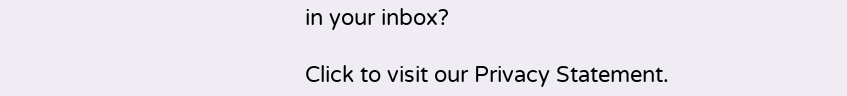in your inbox?

Click to visit our Privacy Statement.